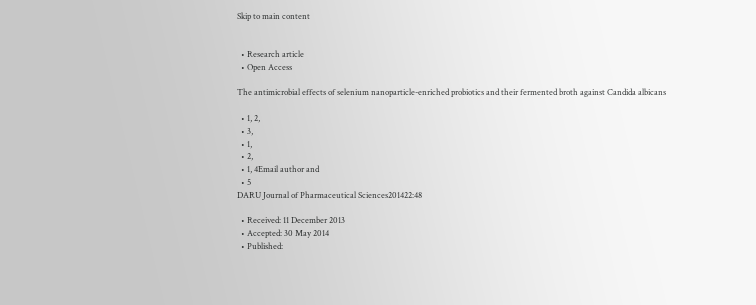Skip to main content


  • Research article
  • Open Access

The antimicrobial effects of selenium nanoparticle-enriched probiotics and their fermented broth against Candida albicans

  • 1, 2,
  • 3,
  • 1,
  • 2,
  • 1, 4Email author and
  • 5
DARU Journal of Pharmaceutical Sciences201422:48

  • Received: 11 December 2013
  • Accepted: 30 May 2014
  • Published: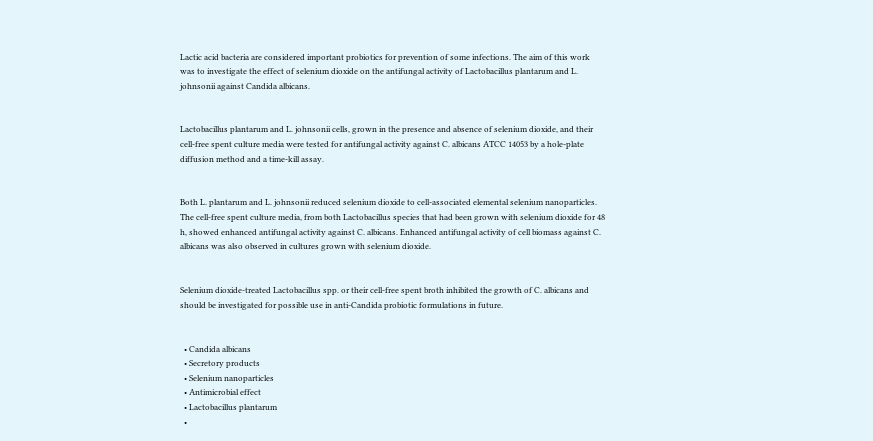Lactic acid bacteria are considered important probiotics for prevention of some infections. The aim of this work was to investigate the effect of selenium dioxide on the antifungal activity of Lactobacillus plantarum and L. johnsonii against Candida albicans.


Lactobacillus plantarum and L. johnsonii cells, grown in the presence and absence of selenium dioxide, and their cell-free spent culture media were tested for antifungal activity against C. albicans ATCC 14053 by a hole-plate diffusion method and a time-kill assay.


Both L. plantarum and L. johnsonii reduced selenium dioxide to cell-associated elemental selenium nanoparticles. The cell-free spent culture media, from both Lactobacillus species that had been grown with selenium dioxide for 48 h, showed enhanced antifungal activity against C. albicans. Enhanced antifungal activity of cell biomass against C. albicans was also observed in cultures grown with selenium dioxide.


Selenium dioxide-treated Lactobacillus spp. or their cell-free spent broth inhibited the growth of C. albicans and should be investigated for possible use in anti-Candida probiotic formulations in future.


  • Candida albicans
  • Secretory products
  • Selenium nanoparticles
  • Antimicrobial effect
  • Lactobacillus plantarum
  •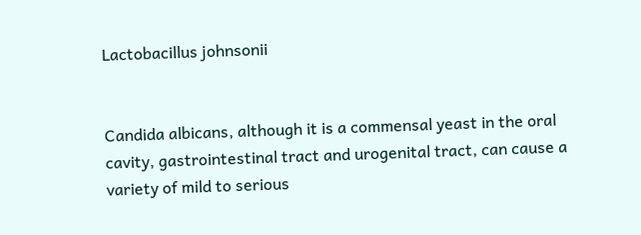Lactobacillus johnsonii


Candida albicans, although it is a commensal yeast in the oral cavity, gastrointestinal tract and urogenital tract, can cause a variety of mild to serious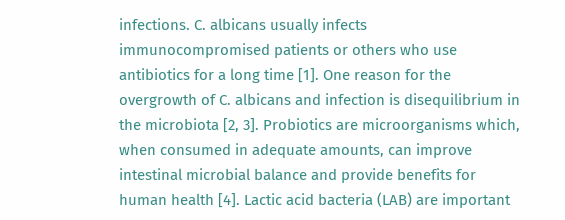infections. C. albicans usually infects immunocompromised patients or others who use antibiotics for a long time [1]. One reason for the overgrowth of C. albicans and infection is disequilibrium in the microbiota [2, 3]. Probiotics are microorganisms which, when consumed in adequate amounts, can improve intestinal microbial balance and provide benefits for human health [4]. Lactic acid bacteria (LAB) are important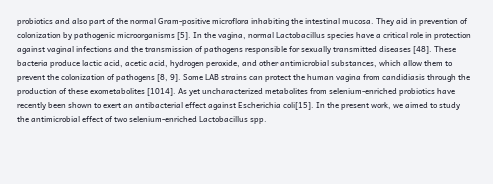probiotics and also part of the normal Gram-positive microflora inhabiting the intestinal mucosa. They aid in prevention of colonization by pathogenic microorganisms [5]. In the vagina, normal Lactobacillus species have a critical role in protection against vaginal infections and the transmission of pathogens responsible for sexually transmitted diseases [48]. These bacteria produce lactic acid, acetic acid, hydrogen peroxide, and other antimicrobial substances, which allow them to prevent the colonization of pathogens [8, 9]. Some LAB strains can protect the human vagina from candidiasis through the production of these exometabolites [1014]. As yet uncharacterized metabolites from selenium-enriched probiotics have recently been shown to exert an antibacterial effect against Escherichia coli[15]. In the present work, we aimed to study the antimicrobial effect of two selenium-enriched Lactobacillus spp.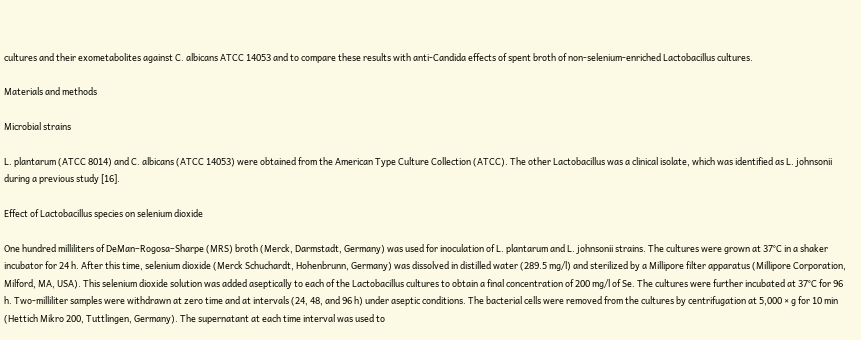cultures and their exometabolites against C. albicans ATCC 14053 and to compare these results with anti-Candida effects of spent broth of non-selenium-enriched Lactobacillus cultures.

Materials and methods

Microbial strains

L. plantarum (ATCC 8014) and C. albicans (ATCC 14053) were obtained from the American Type Culture Collection (ATCC). The other Lactobacillus was a clinical isolate, which was identified as L. johnsonii during a previous study [16].

Effect of Lactobacillus species on selenium dioxide

One hundred milliliters of DeMan–Rogosa–Sharpe (MRS) broth (Merck, Darmstadt, Germany) was used for inoculation of L. plantarum and L. johnsonii strains. The cultures were grown at 37°C in a shaker incubator for 24 h. After this time, selenium dioxide (Merck Schuchardt, Hohenbrunn, Germany) was dissolved in distilled water (289.5 mg/l) and sterilized by a Millipore filter apparatus (Millipore Corporation, Milford, MA, USA). This selenium dioxide solution was added aseptically to each of the Lactobacillus cultures to obtain a final concentration of 200 mg/l of Se. The cultures were further incubated at 37°C for 96 h. Two-milliliter samples were withdrawn at zero time and at intervals (24, 48, and 96 h) under aseptic conditions. The bacterial cells were removed from the cultures by centrifugation at 5,000 × g for 10 min (Hettich Mikro 200, Tuttlingen, Germany). The supernatant at each time interval was used to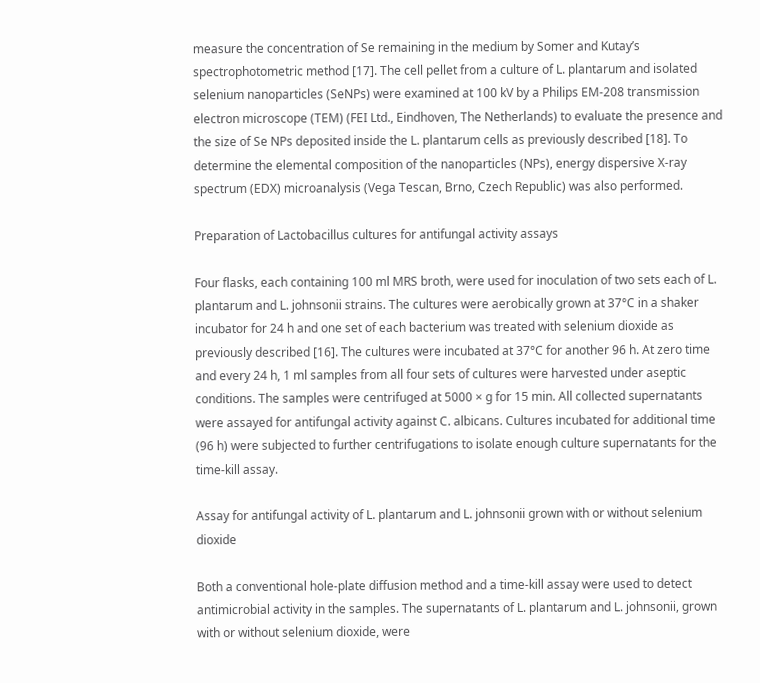measure the concentration of Se remaining in the medium by Somer and Kutay’s spectrophotometric method [17]. The cell pellet from a culture of L. plantarum and isolated selenium nanoparticles (SeNPs) were examined at 100 kV by a Philips EM-208 transmission electron microscope (TEM) (FEI Ltd., Eindhoven, The Netherlands) to evaluate the presence and the size of Se NPs deposited inside the L. plantarum cells as previously described [18]. To determine the elemental composition of the nanoparticles (NPs), energy dispersive X-ray spectrum (EDX) microanalysis (Vega Tescan, Brno, Czech Republic) was also performed.

Preparation of Lactobacillus cultures for antifungal activity assays

Four flasks, each containing 100 ml MRS broth, were used for inoculation of two sets each of L. plantarum and L. johnsonii strains. The cultures were aerobically grown at 37°C in a shaker incubator for 24 h and one set of each bacterium was treated with selenium dioxide as previously described [16]. The cultures were incubated at 37°C for another 96 h. At zero time and every 24 h, 1 ml samples from all four sets of cultures were harvested under aseptic conditions. The samples were centrifuged at 5000 × g for 15 min. All collected supernatants were assayed for antifungal activity against C. albicans. Cultures incubated for additional time (96 h) were subjected to further centrifugations to isolate enough culture supernatants for the time-kill assay.

Assay for antifungal activity of L. plantarum and L. johnsonii grown with or without selenium dioxide

Both a conventional hole-plate diffusion method and a time-kill assay were used to detect antimicrobial activity in the samples. The supernatants of L. plantarum and L. johnsonii, grown with or without selenium dioxide, were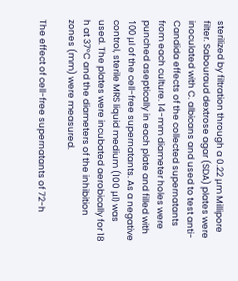sterilized by filtration through a 0.22 μm Millipore filter. Sabouraud dextrose agar (SDA) plates were inoculated with C. albicans and used to test anti-Candida effects of the collected supernatants from each culture. 14-mm diameter holes were punched aseptically in each plate and filled with 100 μl of the cell-free supernatants. As a negative control, sterile MRS liquid medium (100 μl) was used. The plates were incubated aerobically for 18 h at 37°C and the diameters of the inhibition zones (mm) were measured.

The effect of cell-free supernatants of 72-h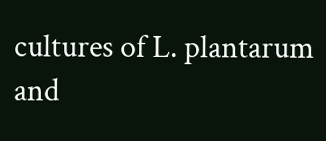cultures of L. plantarum and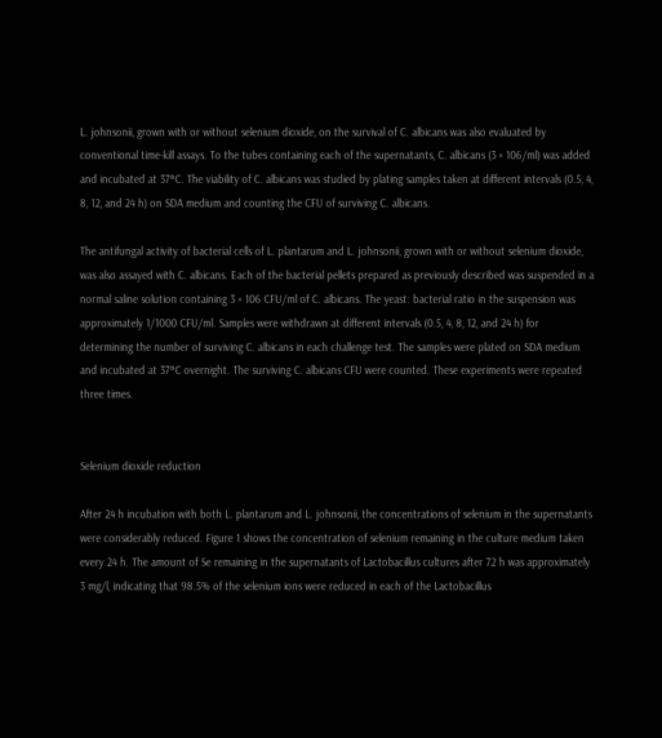L. johnsonii, grown with or without selenium dioxide, on the survival of C. albicans was also evaluated by conventional time-kill assays. To the tubes containing each of the supernatants, C. albicans (3 × 106/ml) was added and incubated at 37°C. The viability of C. albicans was studied by plating samples taken at different intervals (0.5, 4, 8, 12, and 24 h) on SDA medium and counting the CFU of surviving C. albicans.

The antifungal activity of bacterial cells of L. plantarum and L. johnsonii, grown with or without selenium dioxide, was also assayed with C. albicans. Each of the bacterial pellets prepared as previously described was suspended in a normal saline solution containing 3 × 106 CFU/ml of C. albicans. The yeast: bacterial ratio in the suspension was approximately 1/1000 CFU/ml. Samples were withdrawn at different intervals (0.5, 4, 8, 12, and 24 h) for determining the number of surviving C. albicans in each challenge test. The samples were plated on SDA medium and incubated at 37°C overnight. The surviving C. albicans CFU were counted. These experiments were repeated three times.


Selenium dioxide reduction

After 24 h incubation with both L. plantarum and L. johnsonii, the concentrations of selenium in the supernatants were considerably reduced. Figure 1 shows the concentration of selenium remaining in the culture medium taken every 24 h. The amount of Se remaining in the supernatants of Lactobacillus cultures after 72 h was approximately 3 mg/l, indicating that 98.5% of the selenium ions were reduced in each of the Lactobacillus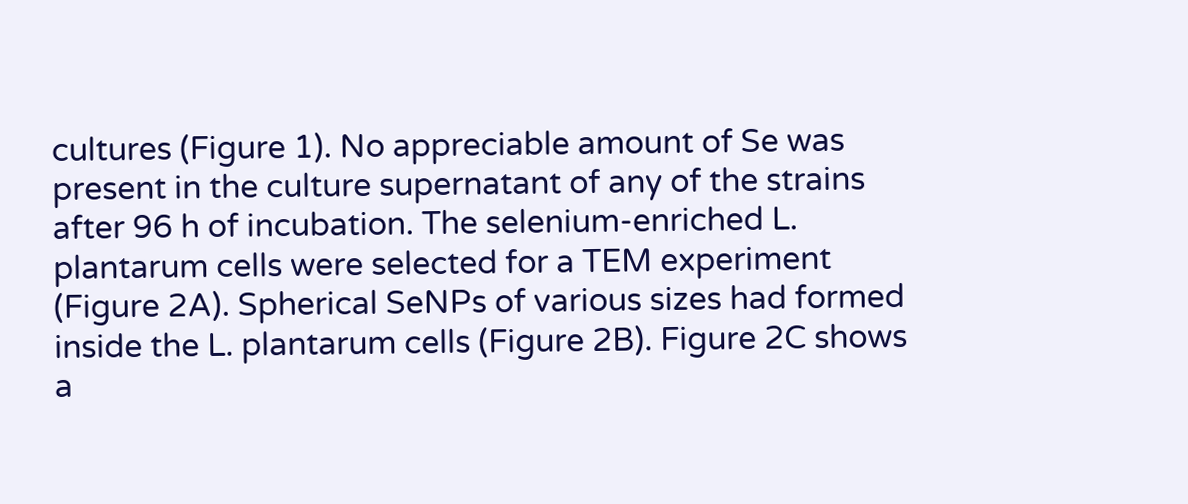cultures (Figure 1). No appreciable amount of Se was present in the culture supernatant of any of the strains after 96 h of incubation. The selenium-enriched L. plantarum cells were selected for a TEM experiment (Figure 2A). Spherical SeNPs of various sizes had formed inside the L. plantarum cells (Figure 2B). Figure 2C shows a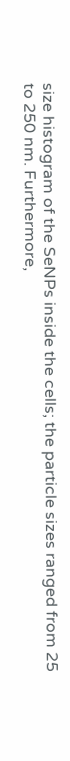size histogram of the SeNPs inside the cells; the particle sizes ranged from 25 to 250 nm. Furthermore,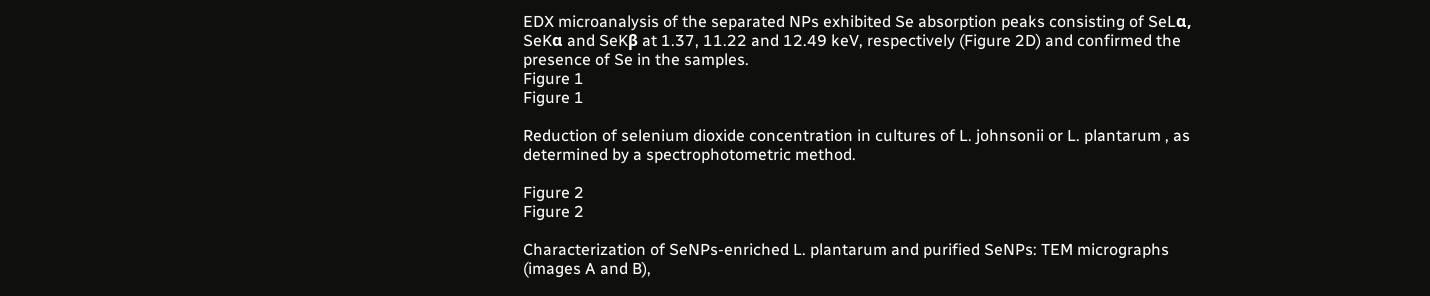EDX microanalysis of the separated NPs exhibited Se absorption peaks consisting of SeLα, SeKα and SeKβ at 1.37, 11.22 and 12.49 keV, respectively (Figure 2D) and confirmed the presence of Se in the samples.
Figure 1
Figure 1

Reduction of selenium dioxide concentration in cultures of L. johnsonii or L. plantarum , as determined by a spectrophotometric method.

Figure 2
Figure 2

Characterization of SeNPs-enriched L. plantarum and purified SeNPs: TEM micrographs (images A and B),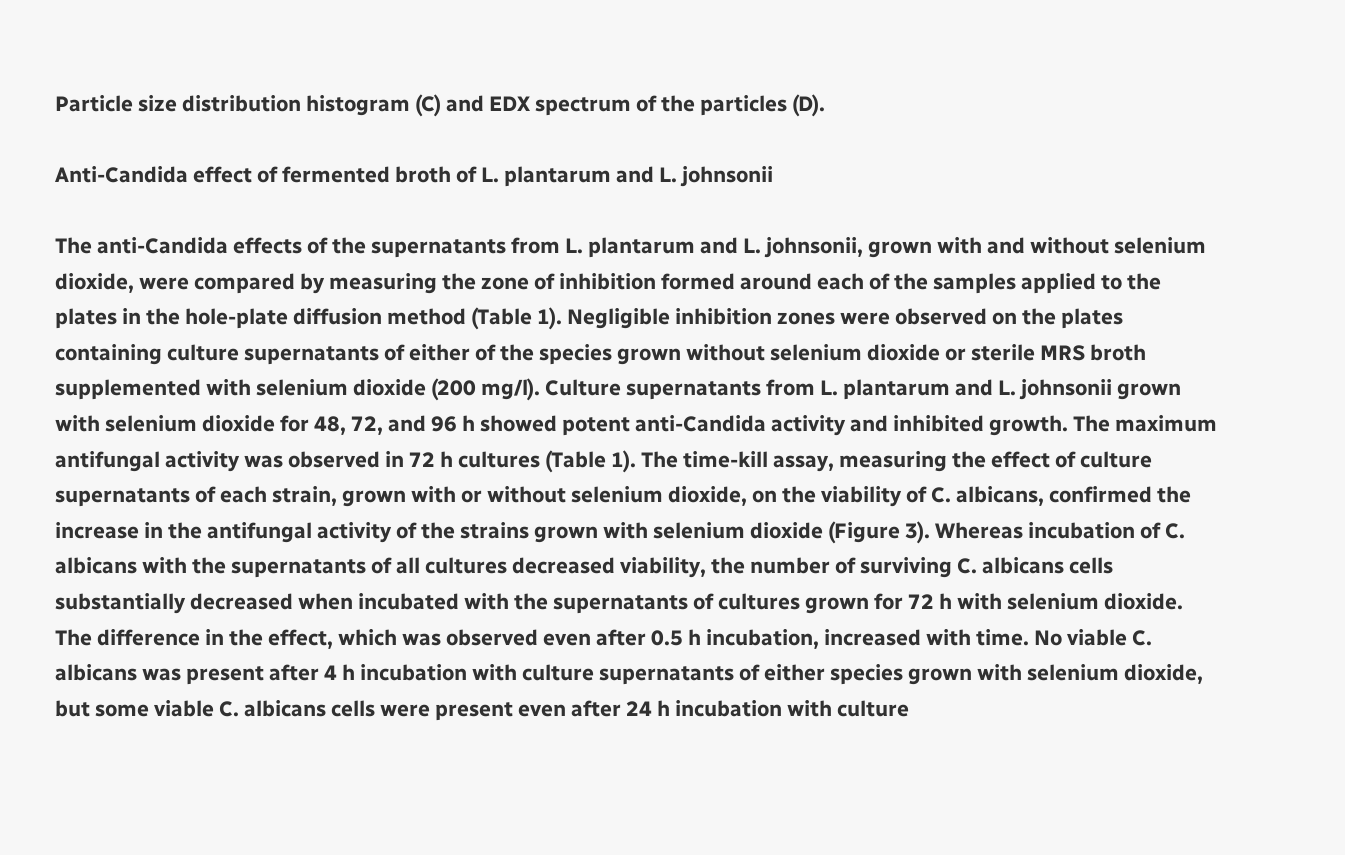Particle size distribution histogram (C) and EDX spectrum of the particles (D).

Anti-Candida effect of fermented broth of L. plantarum and L. johnsonii

The anti-Candida effects of the supernatants from L. plantarum and L. johnsonii, grown with and without selenium dioxide, were compared by measuring the zone of inhibition formed around each of the samples applied to the plates in the hole-plate diffusion method (Table 1). Negligible inhibition zones were observed on the plates containing culture supernatants of either of the species grown without selenium dioxide or sterile MRS broth supplemented with selenium dioxide (200 mg/l). Culture supernatants from L. plantarum and L. johnsonii grown with selenium dioxide for 48, 72, and 96 h showed potent anti-Candida activity and inhibited growth. The maximum antifungal activity was observed in 72 h cultures (Table 1). The time-kill assay, measuring the effect of culture supernatants of each strain, grown with or without selenium dioxide, on the viability of C. albicans, confirmed the increase in the antifungal activity of the strains grown with selenium dioxide (Figure 3). Whereas incubation of C. albicans with the supernatants of all cultures decreased viability, the number of surviving C. albicans cells substantially decreased when incubated with the supernatants of cultures grown for 72 h with selenium dioxide. The difference in the effect, which was observed even after 0.5 h incubation, increased with time. No viable C. albicans was present after 4 h incubation with culture supernatants of either species grown with selenium dioxide, but some viable C. albicans cells were present even after 24 h incubation with culture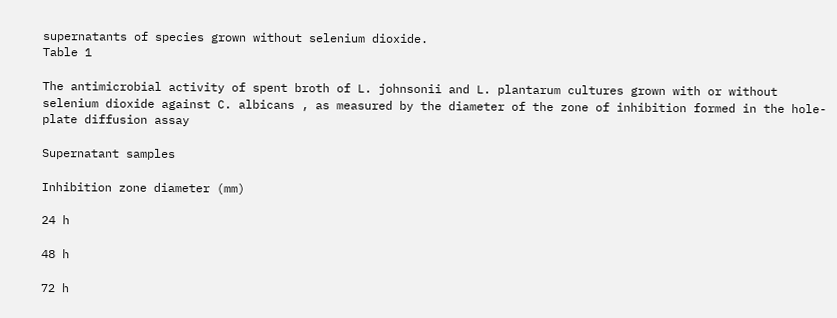supernatants of species grown without selenium dioxide.
Table 1

The antimicrobial activity of spent broth of L. johnsonii and L. plantarum cultures grown with or without selenium dioxide against C. albicans , as measured by the diameter of the zone of inhibition formed in the hole-plate diffusion assay

Supernatant samples

Inhibition zone diameter (mm)

24 h

48 h

72 h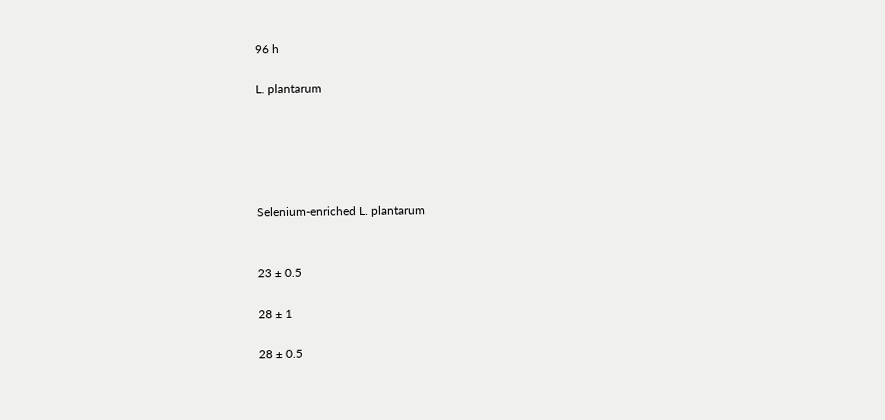96 h

L. plantarum





Selenium-enriched L. plantarum


23 ± 0.5

28 ± 1

28 ± 0.5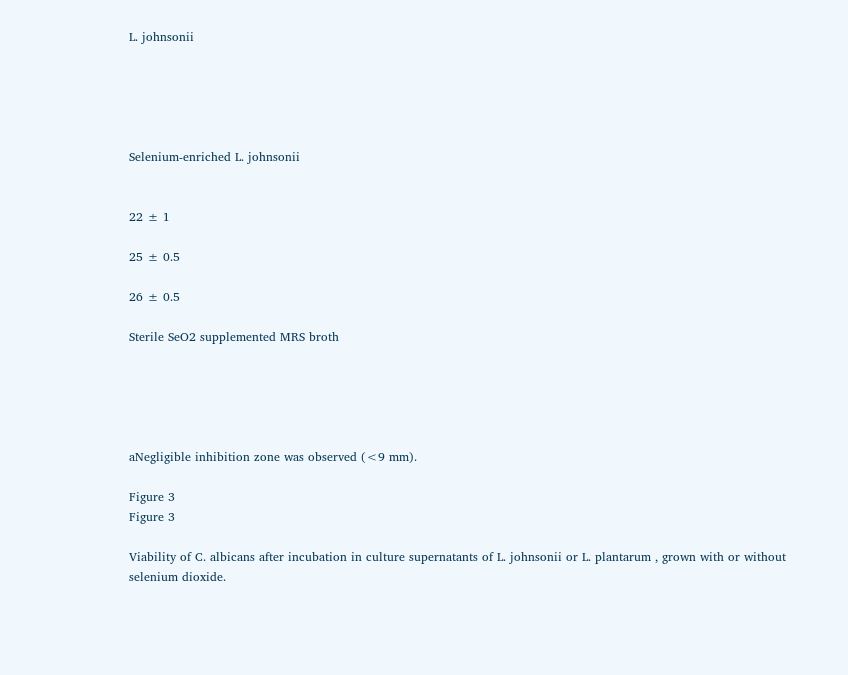L. johnsonii





Selenium-enriched L. johnsonii


22 ± 1

25 ± 0.5

26 ± 0.5

Sterile SeO2 supplemented MRS broth





aNegligible inhibition zone was observed (<9 mm).

Figure 3
Figure 3

Viability of C. albicans after incubation in culture supernatants of L. johnsonii or L. plantarum , grown with or without selenium dioxide.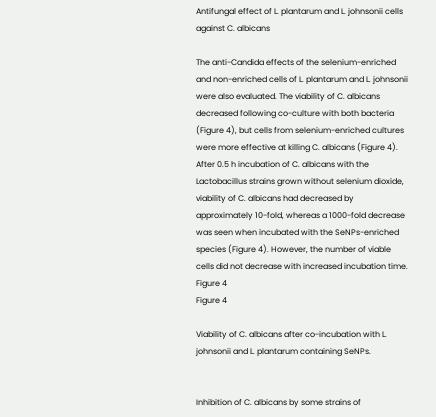Antifungal effect of L. plantarum and L. johnsonii cells against C. albicans

The anti-Candida effects of the selenium-enriched and non-enriched cells of L. plantarum and L. johnsonii were also evaluated. The viability of C. albicans decreased following co-culture with both bacteria (Figure 4), but cells from selenium-enriched cultures were more effective at killing C. albicans (Figure 4). After 0.5 h incubation of C. albicans with the Lactobacillus strains grown without selenium dioxide, viability of C. albicans had decreased by approximately 10-fold, whereas a 1000-fold decrease was seen when incubated with the SeNPs-enriched species (Figure 4). However, the number of viable cells did not decrease with increased incubation time.
Figure 4
Figure 4

Viability of C. albicans after co-incubation with L. johnsonii and L. plantarum containing SeNPs.


Inhibition of C. albicans by some strains of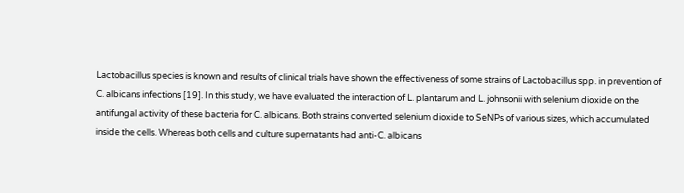Lactobacillus species is known and results of clinical trials have shown the effectiveness of some strains of Lactobacillus spp. in prevention of C. albicans infections [19]. In this study, we have evaluated the interaction of L. plantarum and L. johnsonii with selenium dioxide on the antifungal activity of these bacteria for C. albicans. Both strains converted selenium dioxide to SeNPs of various sizes, which accumulated inside the cells. Whereas both cells and culture supernatants had anti-C. albicans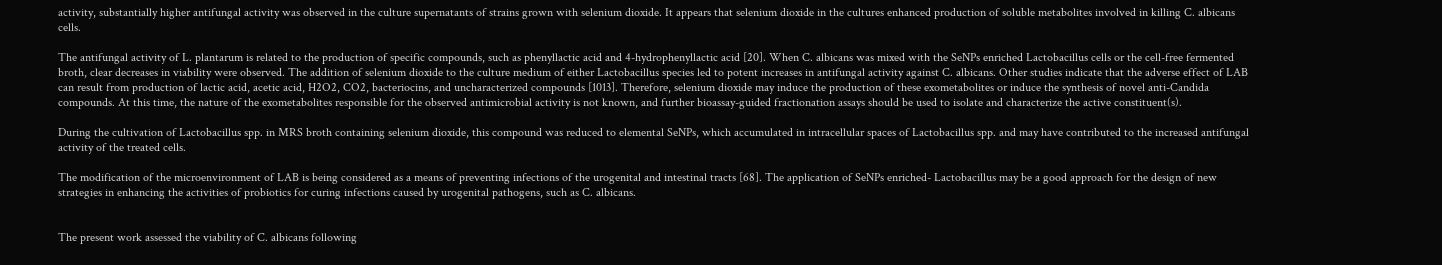activity, substantially higher antifungal activity was observed in the culture supernatants of strains grown with selenium dioxide. It appears that selenium dioxide in the cultures enhanced production of soluble metabolites involved in killing C. albicans cells.

The antifungal activity of L. plantarum is related to the production of specific compounds, such as phenyllactic acid and 4-hydrophenyllactic acid [20]. When C. albicans was mixed with the SeNPs enriched Lactobacillus cells or the cell-free fermented broth, clear decreases in viability were observed. The addition of selenium dioxide to the culture medium of either Lactobacillus species led to potent increases in antifungal activity against C. albicans. Other studies indicate that the adverse effect of LAB can result from production of lactic acid, acetic acid, H2O2, CO2, bacteriocins, and uncharacterized compounds [1013]. Therefore, selenium dioxide may induce the production of these exometabolites or induce the synthesis of novel anti-Candida compounds. At this time, the nature of the exometabolites responsible for the observed antimicrobial activity is not known, and further bioassay-guided fractionation assays should be used to isolate and characterize the active constituent(s).

During the cultivation of Lactobacillus spp. in MRS broth containing selenium dioxide, this compound was reduced to elemental SeNPs, which accumulated in intracellular spaces of Lactobacillus spp. and may have contributed to the increased antifungal activity of the treated cells.

The modification of the microenvironment of LAB is being considered as a means of preventing infections of the urogenital and intestinal tracts [68]. The application of SeNPs enriched- Lactobacillus may be a good approach for the design of new strategies in enhancing the activities of probiotics for curing infections caused by urogenital pathogens, such as C. albicans.


The present work assessed the viability of C. albicans following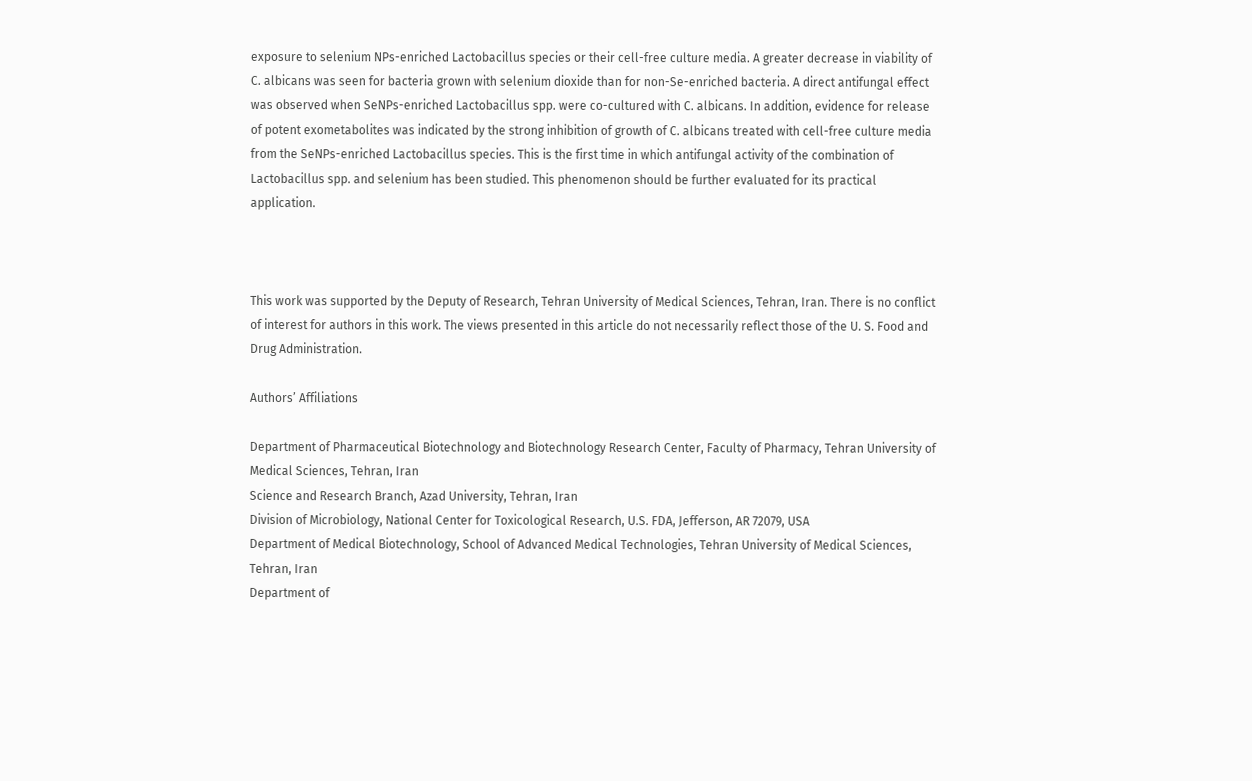exposure to selenium NPs-enriched Lactobacillus species or their cell-free culture media. A greater decrease in viability of C. albicans was seen for bacteria grown with selenium dioxide than for non-Se-enriched bacteria. A direct antifungal effect was observed when SeNPs-enriched Lactobacillus spp. were co-cultured with C. albicans. In addition, evidence for release of potent exometabolites was indicated by the strong inhibition of growth of C. albicans treated with cell-free culture media from the SeNPs-enriched Lactobacillus species. This is the first time in which antifungal activity of the combination of Lactobacillus spp. and selenium has been studied. This phenomenon should be further evaluated for its practical application.



This work was supported by the Deputy of Research, Tehran University of Medical Sciences, Tehran, Iran. There is no conflict of interest for authors in this work. The views presented in this article do not necessarily reflect those of the U. S. Food and Drug Administration.

Authors’ Affiliations

Department of Pharmaceutical Biotechnology and Biotechnology Research Center, Faculty of Pharmacy, Tehran University of Medical Sciences, Tehran, Iran
Science and Research Branch, Azad University, Tehran, Iran
Division of Microbiology, National Center for Toxicological Research, U.S. FDA, Jefferson, AR 72079, USA
Department of Medical Biotechnology, School of Advanced Medical Technologies, Tehran University of Medical Sciences, Tehran, Iran
Department of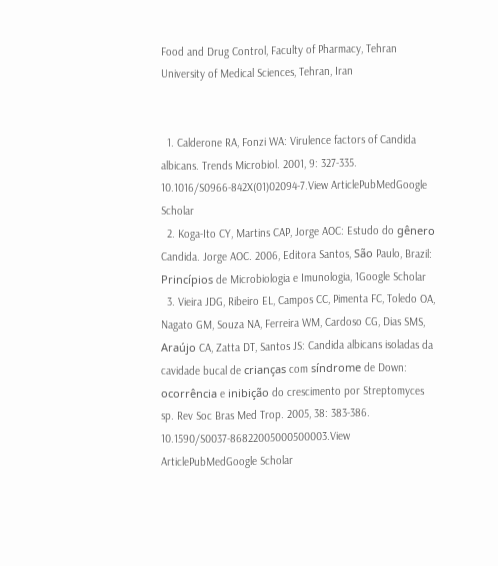Food and Drug Control, Faculty of Pharmacy, Tehran University of Medical Sciences, Tehran, Iran


  1. Calderone RA, Fonzi WA: Virulence factors of Candida albicans. Trends Microbiol. 2001, 9: 327-335. 10.1016/S0966-842X(01)02094-7.View ArticlePubMedGoogle Scholar
  2. Koga-Ito CY, Martins CAP, Jorge AOC: Estudo do gênero Candida. Jorge AOC. 2006, Editora Santos, São Paulo, Brazil: Princípios de Microbiologia e Imunologia, 1Google Scholar
  3. Vieira JDG, Ribeiro EL, Campos CC, Pimenta FC, Toledo OA, Nagato GM, Souza NA, Ferreira WM, Cardoso CG, Dias SMS, Araújo CA, Zatta DT, Santos JS: Candida albicans isoladas da cavidade bucal de crianças com síndrome de Down: ocorrência e inibição do crescimento por Streptomyces sp. Rev Soc Bras Med Trop. 2005, 38: 383-386. 10.1590/S0037-86822005000500003.View ArticlePubMedGoogle Scholar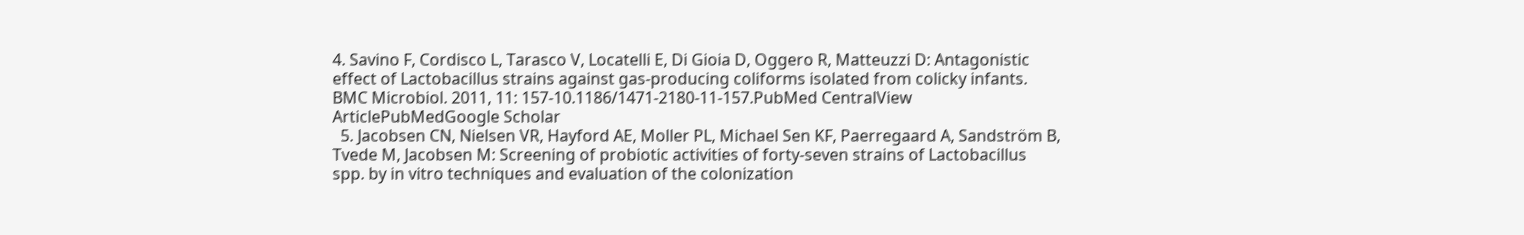4. Savino F, Cordisco L, Tarasco V, Locatelli E, Di Gioia D, Oggero R, Matteuzzi D: Antagonistic effect of Lactobacillus strains against gas-producing coliforms isolated from colicky infants. BMC Microbiol. 2011, 11: 157-10.1186/1471-2180-11-157.PubMed CentralView ArticlePubMedGoogle Scholar
  5. Jacobsen CN, Nielsen VR, Hayford AE, Moller PL, Michael Sen KF, Paerregaard A, Sandström B, Tvede M, Jacobsen M: Screening of probiotic activities of forty-seven strains of Lactobacillus spp. by in vitro techniques and evaluation of the colonization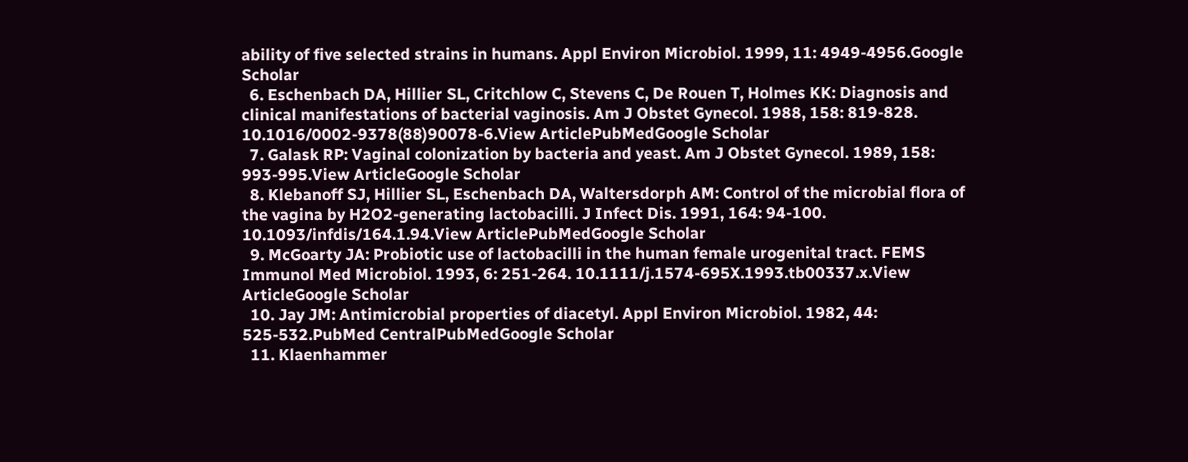ability of five selected strains in humans. Appl Environ Microbiol. 1999, 11: 4949-4956.Google Scholar
  6. Eschenbach DA, Hillier SL, Critchlow C, Stevens C, De Rouen T, Holmes KK: Diagnosis and clinical manifestations of bacterial vaginosis. Am J Obstet Gynecol. 1988, 158: 819-828. 10.1016/0002-9378(88)90078-6.View ArticlePubMedGoogle Scholar
  7. Galask RP: Vaginal colonization by bacteria and yeast. Am J Obstet Gynecol. 1989, 158: 993-995.View ArticleGoogle Scholar
  8. Klebanoff SJ, Hillier SL, Eschenbach DA, Waltersdorph AM: Control of the microbial flora of the vagina by H2O2-generating lactobacilli. J Infect Dis. 1991, 164: 94-100. 10.1093/infdis/164.1.94.View ArticlePubMedGoogle Scholar
  9. McGoarty JA: Probiotic use of lactobacilli in the human female urogenital tract. FEMS Immunol Med Microbiol. 1993, 6: 251-264. 10.1111/j.1574-695X.1993.tb00337.x.View ArticleGoogle Scholar
  10. Jay JM: Antimicrobial properties of diacetyl. Appl Environ Microbiol. 1982, 44: 525-532.PubMed CentralPubMedGoogle Scholar
  11. Klaenhammer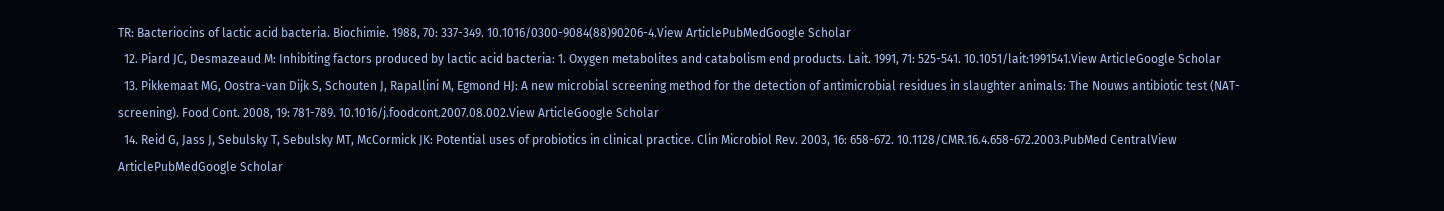TR: Bacteriocins of lactic acid bacteria. Biochimie. 1988, 70: 337-349. 10.1016/0300-9084(88)90206-4.View ArticlePubMedGoogle Scholar
  12. Piard JC, Desmazeaud M: Inhibiting factors produced by lactic acid bacteria: 1. Oxygen metabolites and catabolism end products. Lait. 1991, 71: 525-541. 10.1051/lait:1991541.View ArticleGoogle Scholar
  13. Pikkemaat MG, Oostra-van Dijk S, Schouten J, Rapallini M, Egmond HJ: A new microbial screening method for the detection of antimicrobial residues in slaughter animals: The Nouws antibiotic test (NAT-screening). Food Cont. 2008, 19: 781-789. 10.1016/j.foodcont.2007.08.002.View ArticleGoogle Scholar
  14. Reid G, Jass J, Sebulsky T, Sebulsky MT, McCormick JK: Potential uses of probiotics in clinical practice. Clin Microbiol Rev. 2003, 16: 658-672. 10.1128/CMR.16.4.658-672.2003.PubMed CentralView ArticlePubMedGoogle Scholar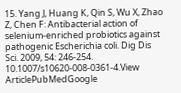15. Yang J, Huang K, Qin S, Wu X, Zhao Z, Chen F: Antibacterial action of selenium-enriched probiotics against pathogenic Escherichia coli. Dig Dis Sci. 2009, 54: 246-254. 10.1007/s10620-008-0361-4.View ArticlePubMedGoogle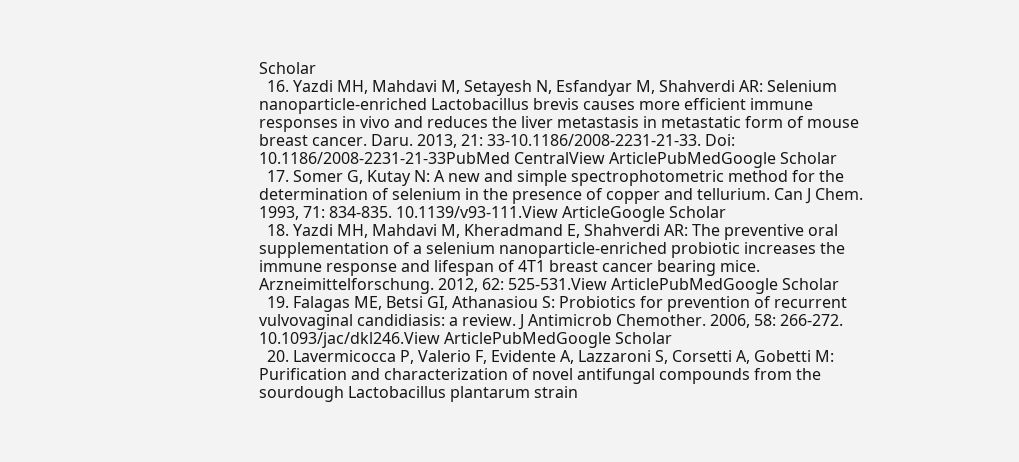Scholar
  16. Yazdi MH, Mahdavi M, Setayesh N, Esfandyar M, Shahverdi AR: Selenium nanoparticle-enriched Lactobacillus brevis causes more efficient immune responses in vivo and reduces the liver metastasis in metastatic form of mouse breast cancer. Daru. 2013, 21: 33-10.1186/2008-2231-21-33. Doi: 10.1186/2008-2231-21-33PubMed CentralView ArticlePubMedGoogle Scholar
  17. Somer G, Kutay N: A new and simple spectrophotometric method for the determination of selenium in the presence of copper and tellurium. Can J Chem. 1993, 71: 834-835. 10.1139/v93-111.View ArticleGoogle Scholar
  18. Yazdi MH, Mahdavi M, Kheradmand E, Shahverdi AR: The preventive oral supplementation of a selenium nanoparticle-enriched probiotic increases the immune response and lifespan of 4T1 breast cancer bearing mice. Arzneimittelforschung. 2012, 62: 525-531.View ArticlePubMedGoogle Scholar
  19. Falagas ME, Betsi GI, Athanasiou S: Probiotics for prevention of recurrent vulvovaginal candidiasis: a review. J Antimicrob Chemother. 2006, 58: 266-272. 10.1093/jac/dkl246.View ArticlePubMedGoogle Scholar
  20. Lavermicocca P, Valerio F, Evidente A, Lazzaroni S, Corsetti A, Gobetti M: Purification and characterization of novel antifungal compounds from the sourdough Lactobacillus plantarum strain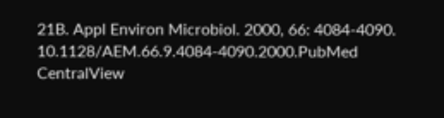21B. Appl Environ Microbiol. 2000, 66: 4084-4090. 10.1128/AEM.66.9.4084-4090.2000.PubMed CentralView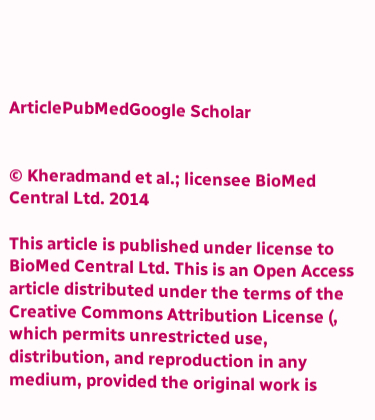ArticlePubMedGoogle Scholar


© Kheradmand et al.; licensee BioMed Central Ltd. 2014

This article is published under license to BioMed Central Ltd. This is an Open Access article distributed under the terms of the Creative Commons Attribution License (, which permits unrestricted use, distribution, and reproduction in any medium, provided the original work is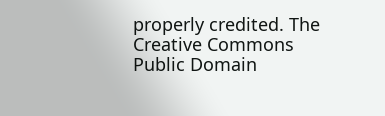properly credited. The Creative Commons Public Domain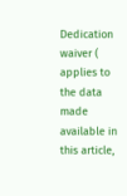Dedication waiver ( applies to the data made available in this article,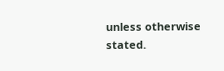unless otherwise stated.